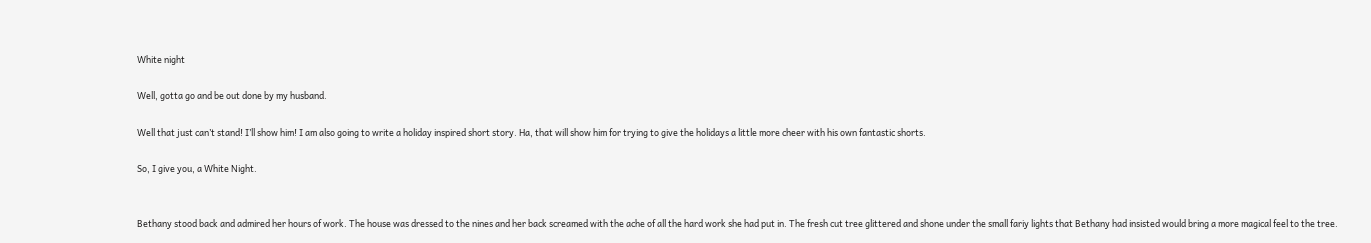White night

Well, gotta go and be out done by my husband.

Well that just can’t stand! I’ll show him! I am also going to write a holiday inspired short story. Ha, that will show him for trying to give the holidays a little more cheer with his own fantastic shorts.

So, I give you, a White Night.


Bethany stood back and admired her hours of work. The house was dressed to the nines and her back screamed with the ache of all the hard work she had put in. The fresh cut tree glittered and shone under the small fariy lights that Bethany had insisted would bring a more magical feel to the tree.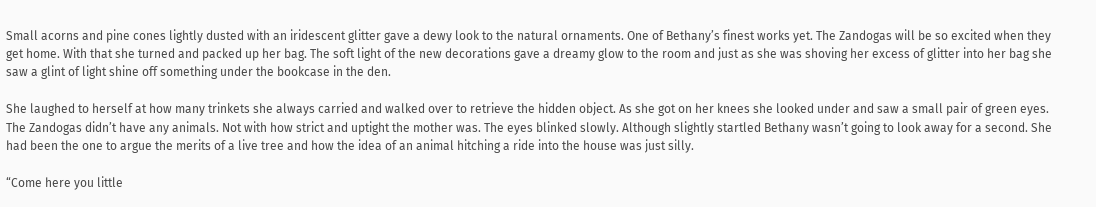Small acorns and pine cones lightly dusted with an iridescent glitter gave a dewy look to the natural ornaments. One of Bethany’s finest works yet. The Zandogas will be so excited when they get home. With that she turned and packed up her bag. The soft light of the new decorations gave a dreamy glow to the room and just as she was shoving her excess of glitter into her bag she saw a glint of light shine off something under the bookcase in the den.

She laughed to herself at how many trinkets she always carried and walked over to retrieve the hidden object. As she got on her knees she looked under and saw a small pair of green eyes. The Zandogas didn’t have any animals. Not with how strict and uptight the mother was. The eyes blinked slowly. Although slightly startled Bethany wasn’t going to look away for a second. She had been the one to argue the merits of a live tree and how the idea of an animal hitching a ride into the house was just silly.

“Come here you little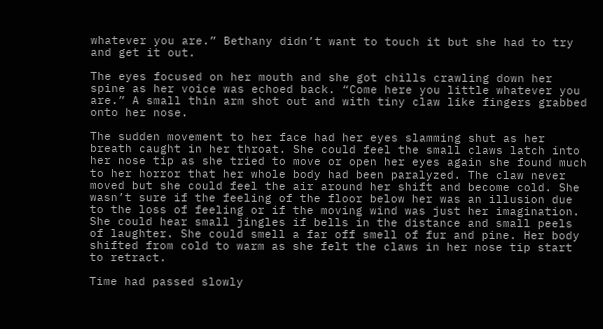whatever you are.” Bethany didn’t want to touch it but she had to try and get it out.

The eyes focused on her mouth and she got chills crawling down her spine as her voice was echoed back. “Come here you little whatever you are.” A small thin arm shot out and with tiny claw like fingers grabbed onto her nose.

The sudden movement to her face had her eyes slamming shut as her breath caught in her throat. She could feel the small claws latch into her nose tip as she tried to move or open her eyes again she found much to her horror that her whole body had been paralyzed. The claw never moved but she could feel the air around her shift and become cold. She wasn’t sure if the feeling of the floor below her was an illusion due to the loss of feeling or if the moving wind was just her imagination. She could hear small jingles if bells in the distance and small peels of laughter. She could smell a far off smell of fur and pine. Her body shifted from cold to warm as she felt the claws in her nose tip start to retract.

Time had passed slowly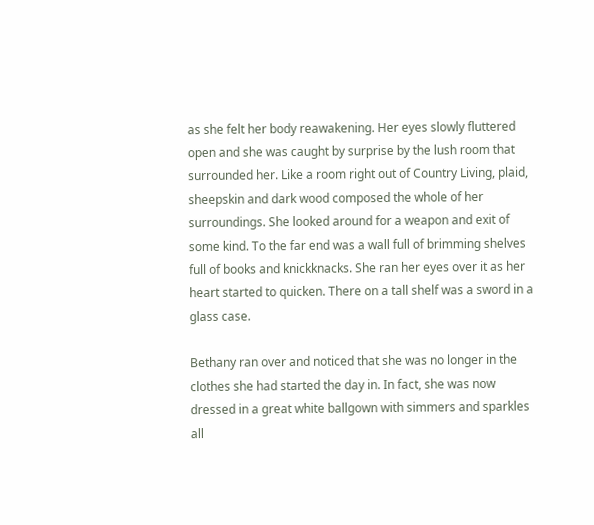as she felt her body reawakening. Her eyes slowly fluttered open and she was caught by surprise by the lush room that surrounded her. Like a room right out of Country Living, plaid, sheepskin and dark wood composed the whole of her surroundings. She looked around for a weapon and exit of some kind. To the far end was a wall full of brimming shelves full of books and knickknacks. She ran her eyes over it as her heart started to quicken. There on a tall shelf was a sword in a glass case.

Bethany ran over and noticed that she was no longer in the clothes she had started the day in. In fact, she was now dressed in a great white ballgown with simmers and sparkles all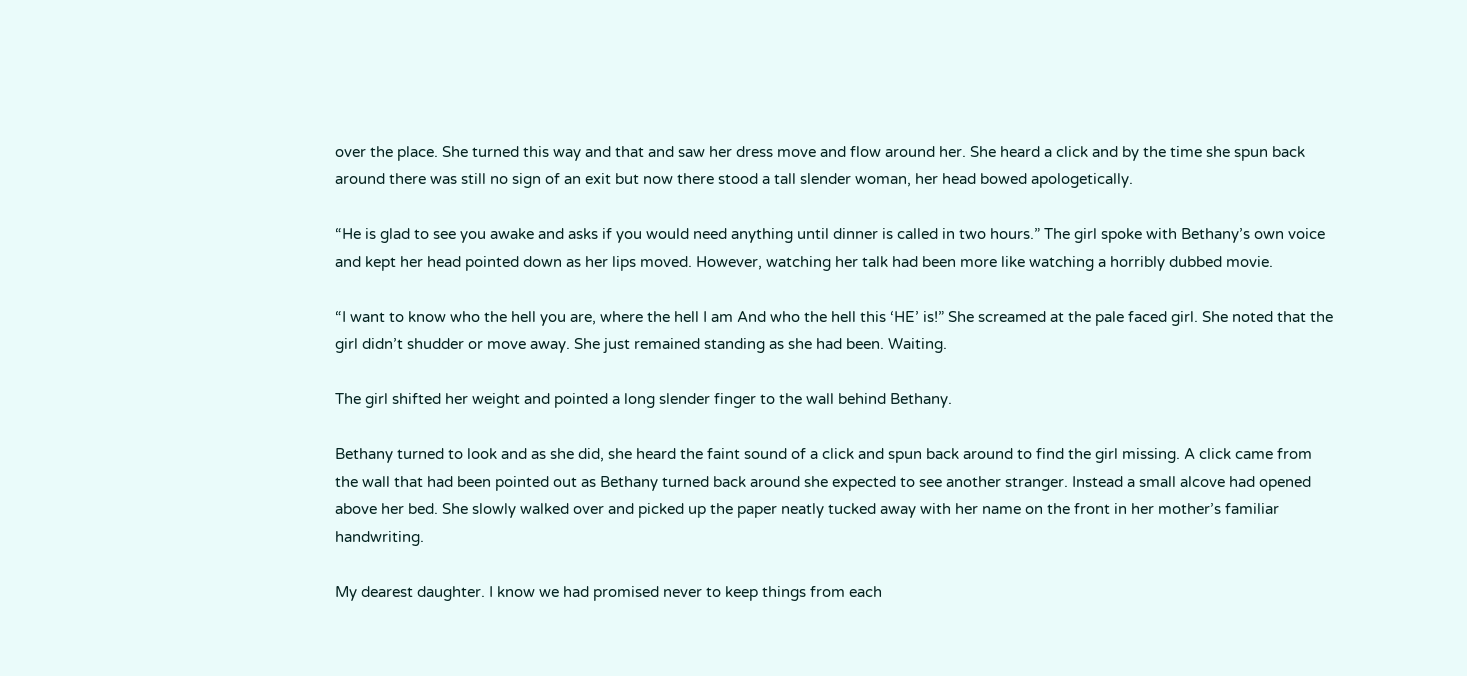over the place. She turned this way and that and saw her dress move and flow around her. She heard a click and by the time she spun back around there was still no sign of an exit but now there stood a tall slender woman, her head bowed apologetically.

“He is glad to see you awake and asks if you would need anything until dinner is called in two hours.” The girl spoke with Bethany’s own voice and kept her head pointed down as her lips moved. However, watching her talk had been more like watching a horribly dubbed movie.

“I want to know who the hell you are, where the hell I am And who the hell this ‘HE’ is!” She screamed at the pale faced girl. She noted that the girl didn’t shudder or move away. She just remained standing as she had been. Waiting.

The girl shifted her weight and pointed a long slender finger to the wall behind Bethany.

Bethany turned to look and as she did, she heard the faint sound of a click and spun back around to find the girl missing. A click came from the wall that had been pointed out as Bethany turned back around she expected to see another stranger. Instead a small alcove had opened above her bed. She slowly walked over and picked up the paper neatly tucked away with her name on the front in her mother’s familiar handwriting.

My dearest daughter. I know we had promised never to keep things from each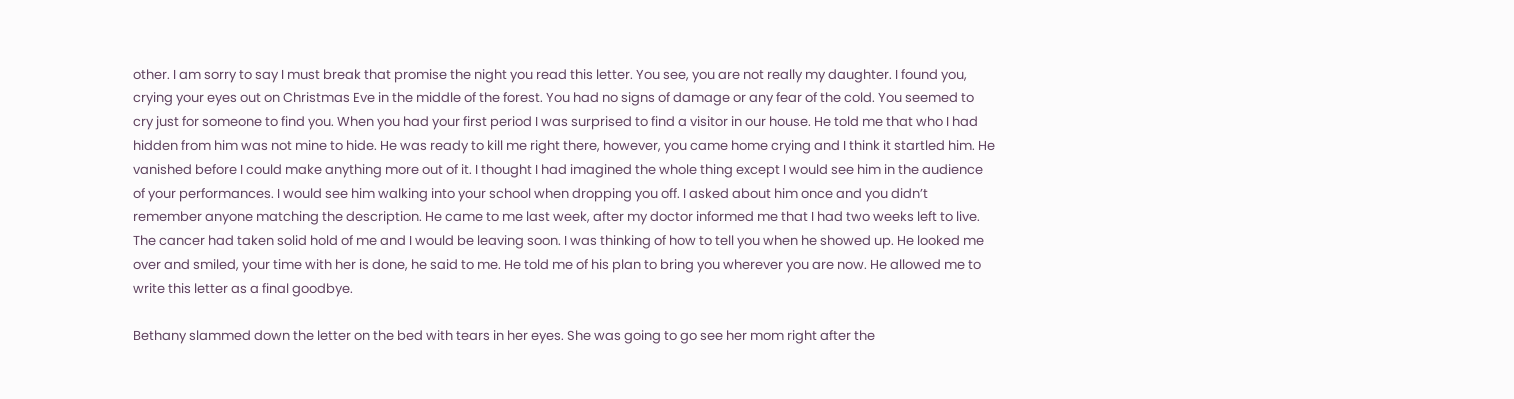other. I am sorry to say I must break that promise the night you read this letter. You see, you are not really my daughter. I found you, crying your eyes out on Christmas Eve in the middle of the forest. You had no signs of damage or any fear of the cold. You seemed to cry just for someone to find you. When you had your first period I was surprised to find a visitor in our house. He told me that who I had hidden from him was not mine to hide. He was ready to kill me right there, however, you came home crying and I think it startled him. He vanished before I could make anything more out of it. I thought I had imagined the whole thing except I would see him in the audience of your performances. I would see him walking into your school when dropping you off. I asked about him once and you didn’t remember anyone matching the description. He came to me last week, after my doctor informed me that I had two weeks left to live. The cancer had taken solid hold of me and I would be leaving soon. I was thinking of how to tell you when he showed up. He looked me over and smiled, your time with her is done, he said to me. He told me of his plan to bring you wherever you are now. He allowed me to write this letter as a final goodbye.

Bethany slammed down the letter on the bed with tears in her eyes. She was going to go see her mom right after the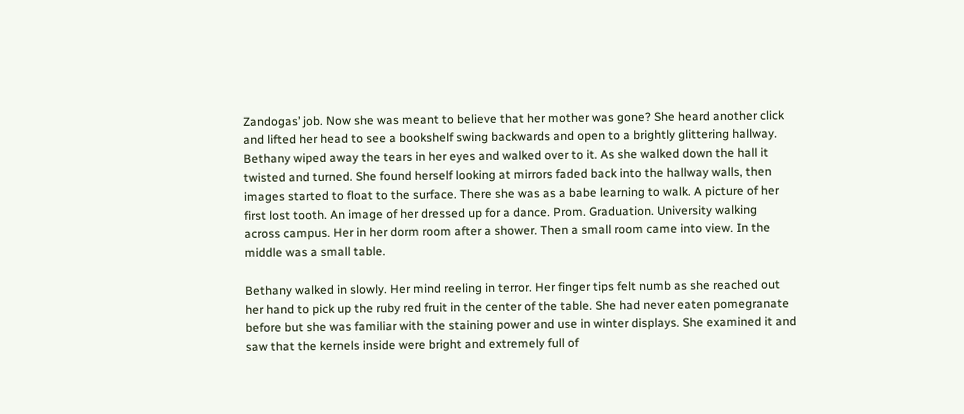Zandogas’ job. Now she was meant to believe that her mother was gone? She heard another click and lifted her head to see a bookshelf swing backwards and open to a brightly glittering hallway. Bethany wiped away the tears in her eyes and walked over to it. As she walked down the hall it twisted and turned. She found herself looking at mirrors faded back into the hallway walls, then images started to float to the surface. There she was as a babe learning to walk. A picture of her first lost tooth. An image of her dressed up for a dance. Prom. Graduation. University walking across campus. Her in her dorm room after a shower. Then a small room came into view. In the middle was a small table.

Bethany walked in slowly. Her mind reeling in terror. Her finger tips felt numb as she reached out her hand to pick up the ruby red fruit in the center of the table. She had never eaten pomegranate before but she was familiar with the staining power and use in winter displays. She examined it and saw that the kernels inside were bright and extremely full of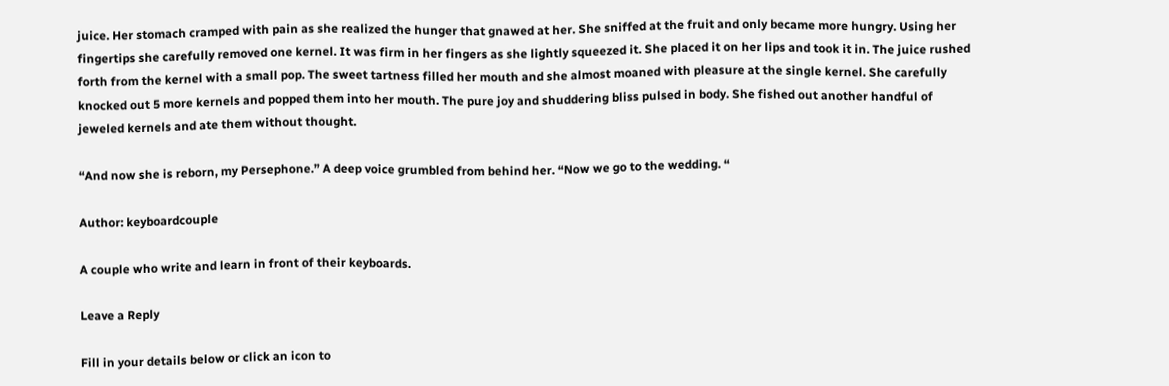juice. Her stomach cramped with pain as she realized the hunger that gnawed at her. She sniffed at the fruit and only became more hungry. Using her fingertips she carefully removed one kernel. It was firm in her fingers as she lightly squeezed it. She placed it on her lips and took it in. The juice rushed forth from the kernel with a small pop. The sweet tartness filled her mouth and she almost moaned with pleasure at the single kernel. She carefully knocked out 5 more kernels and popped them into her mouth. The pure joy and shuddering bliss pulsed in body. She fished out another handful of jeweled kernels and ate them without thought.

“And now she is reborn, my Persephone.” A deep voice grumbled from behind her. “Now we go to the wedding. “

Author: keyboardcouple

A couple who write and learn in front of their keyboards.

Leave a Reply

Fill in your details below or click an icon to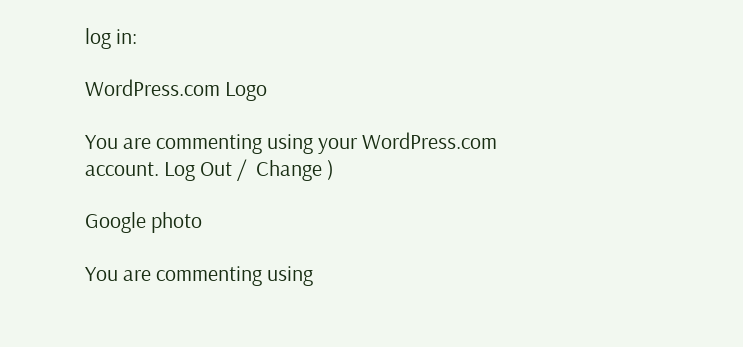log in:

WordPress.com Logo

You are commenting using your WordPress.com account. Log Out /  Change )

Google photo

You are commenting using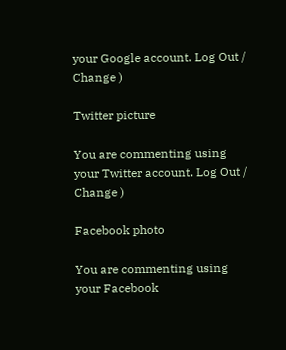your Google account. Log Out /  Change )

Twitter picture

You are commenting using your Twitter account. Log Out /  Change )

Facebook photo

You are commenting using your Facebook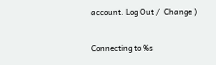account. Log Out /  Change )

Connecting to %s